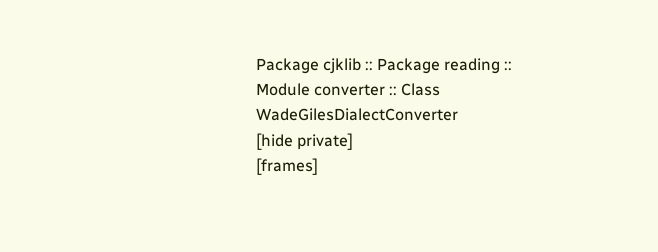Package cjklib :: Package reading :: Module converter :: Class WadeGilesDialectConverter
[hide private]
[frames]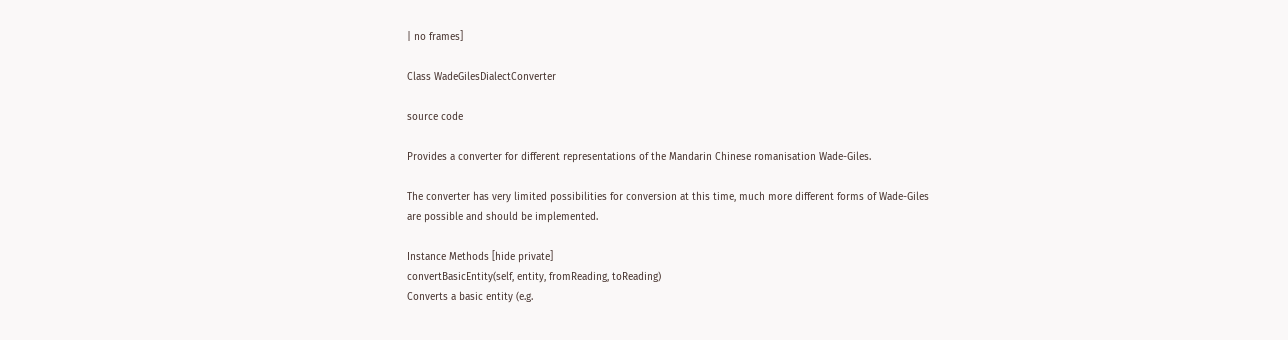| no frames]

Class WadeGilesDialectConverter

source code

Provides a converter for different representations of the Mandarin Chinese romanisation Wade-Giles.

The converter has very limited possibilities for conversion at this time, much more different forms of Wade-Giles are possible and should be implemented.

Instance Methods [hide private]
convertBasicEntity(self, entity, fromReading, toReading)
Converts a basic entity (e.g.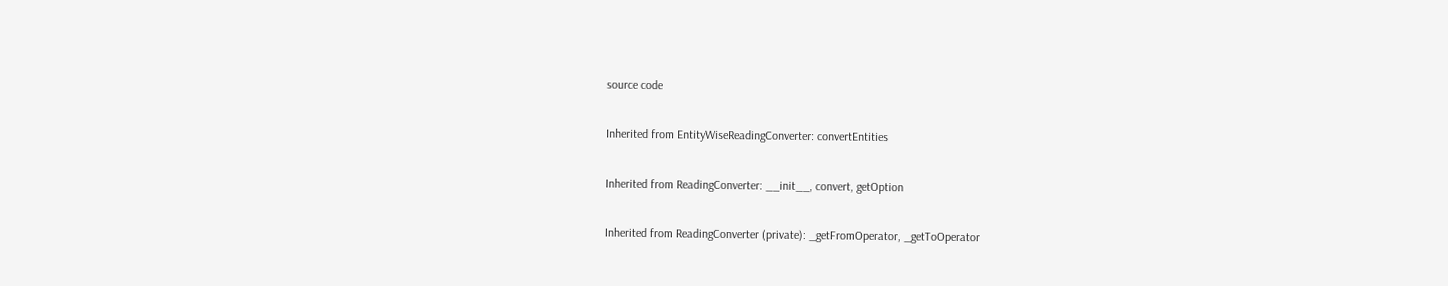source code

Inherited from EntityWiseReadingConverter: convertEntities

Inherited from ReadingConverter: __init__, convert, getOption

Inherited from ReadingConverter (private): _getFromOperator, _getToOperator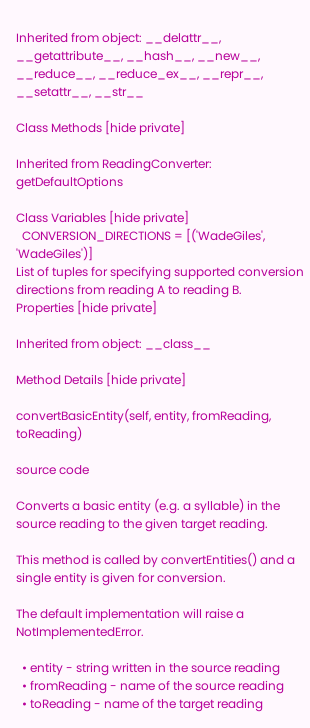Inherited from object: __delattr__, __getattribute__, __hash__, __new__, __reduce__, __reduce_ex__, __repr__, __setattr__, __str__

Class Methods [hide private]

Inherited from ReadingConverter: getDefaultOptions

Class Variables [hide private]
  CONVERSION_DIRECTIONS = [('WadeGiles', 'WadeGiles')]
List of tuples for specifying supported conversion directions from reading A to reading B.
Properties [hide private]

Inherited from object: __class__

Method Details [hide private]

convertBasicEntity(self, entity, fromReading, toReading)

source code

Converts a basic entity (e.g. a syllable) in the source reading to the given target reading.

This method is called by convertEntities() and a single entity is given for conversion.

The default implementation will raise a NotImplementedError.

  • entity - string written in the source reading
  • fromReading - name of the source reading
  • toReading - name of the target reading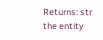Returns: str
the entity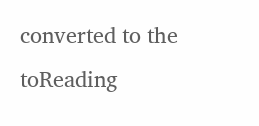converted to the toReading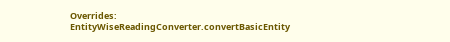Overrides: EntityWiseReadingConverter.convertBasicEntity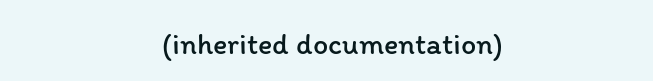(inherited documentation)